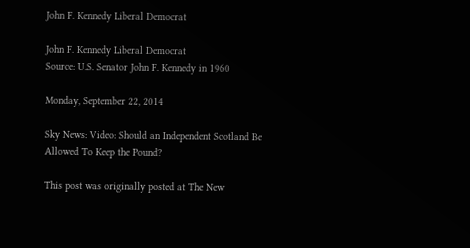John F. Kennedy Liberal Democrat

John F. Kennedy Liberal Democrat
Source: U.S. Senator John F. Kennedy in 1960

Monday, September 22, 2014

Sky News: Video: Should an Independent Scotland Be Allowed To Keep the Pound?

This post was originally posted at The New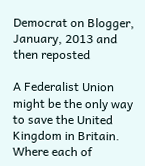Democrat on Blogger, January, 2013 and then reposted

A Federalist Union might be the only way to save the United Kingdom in Britain. Where each of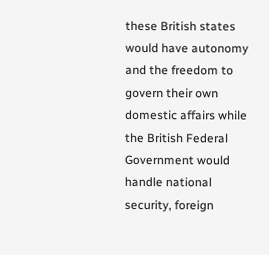these British states would have autonomy and the freedom to govern their own domestic affairs while the British Federal Government would handle national security, foreign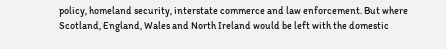policy, homeland security, interstate commerce and law enforcement. But where Scotland, England, Wales and North Ireland would be left with the domestic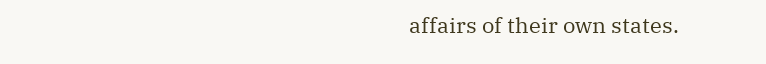affairs of their own states.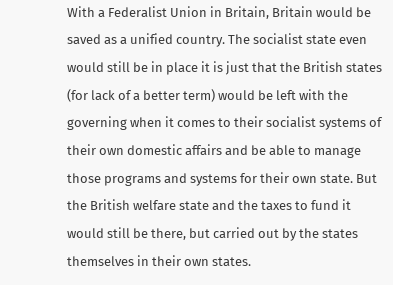With a Federalist Union in Britain, Britain would be saved as a unified country. The socialist state even would still be in place it is just that the British states (for lack of a better term) would be left with the governing when it comes to their socialist systems of their own domestic affairs and be able to manage those programs and systems for their own state. But the British welfare state and the taxes to fund it would still be there, but carried out by the states themselves in their own states.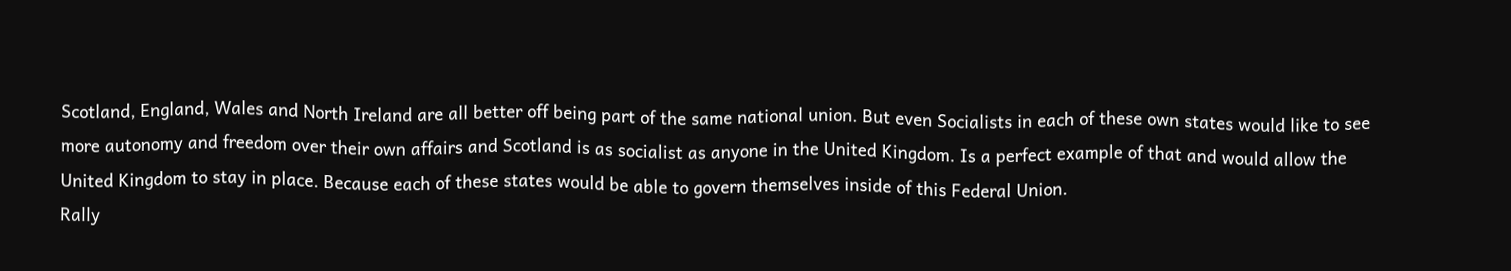Scotland, England, Wales and North Ireland are all better off being part of the same national union. But even Socialists in each of these own states would like to see more autonomy and freedom over their own affairs and Scotland is as socialist as anyone in the United Kingdom. Is a perfect example of that and would allow the United Kingdom to stay in place. Because each of these states would be able to govern themselves inside of this Federal Union.
Rally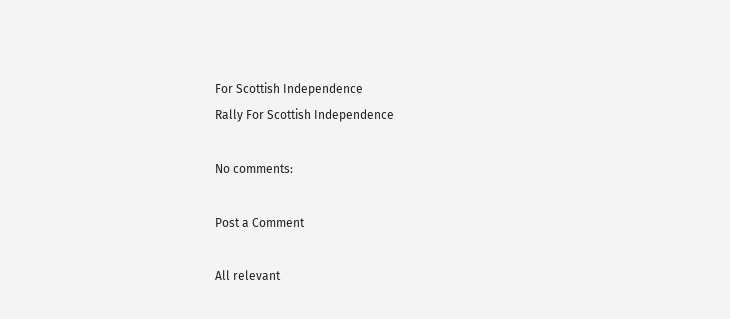For Scottish Independence
Rally For Scottish Independence

No comments:

Post a Comment

All relevant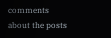comments about the posts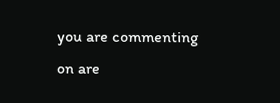you are commenting on are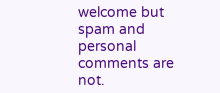welcome but spam and personal comments are not.